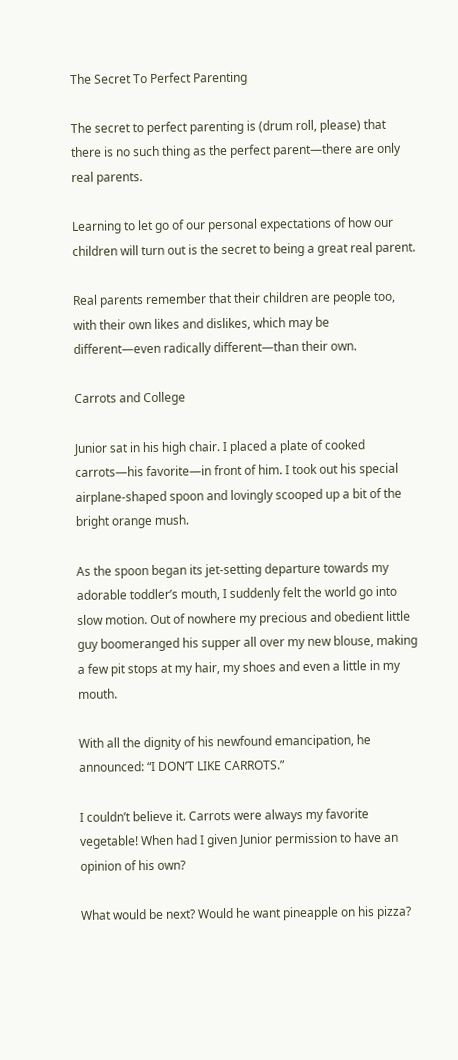The Secret To Perfect Parenting

The secret to perfect parenting is (drum roll, please) that there is no such thing as the perfect parent—there are only real parents.

Learning to let go of our personal expectations of how our children will turn out is the secret to being a great real parent.

Real parents remember that their children are people too, with their own likes and dislikes, which may be different—even radically different—than their own.

Carrots and College

Junior sat in his high chair. I placed a plate of cooked carrots—his favorite—in front of him. I took out his special airplane-shaped spoon and lovingly scooped up a bit of the bright orange mush.

As the spoon began its jet-setting departure towards my adorable toddler’s mouth, I suddenly felt the world go into slow motion. Out of nowhere my precious and obedient little guy boomeranged his supper all over my new blouse, making a few pit stops at my hair, my shoes and even a little in my mouth.

With all the dignity of his newfound emancipation, he announced: “I DON’T LIKE CARROTS.”

I couldn’t believe it. Carrots were always my favorite vegetable! When had I given Junior permission to have an opinion of his own?

What would be next? Would he want pineapple on his pizza?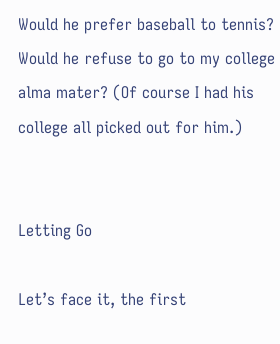Would he prefer baseball to tennis? Would he refuse to go to my college alma mater? (Of course I had his college all picked out for him.)


Letting Go

Let’s face it, the first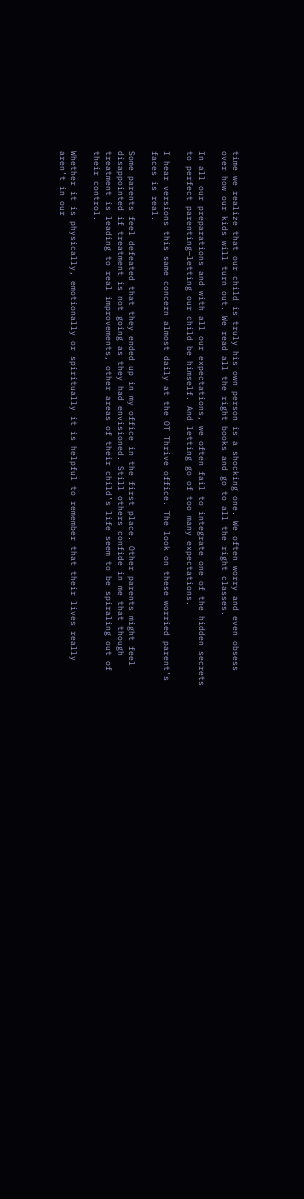time we realize that our child is truly his own person is a shocking one. We often worry and even obsess over how our kids will turn out. We read all the right books and go to all the right classes.

In all our preparations and with all our expectations, we often fail to integrate one of the hidden secrets to perfect parenting—letting our child be himself. And letting go of too many expectations.

I hear versions this same concern almost daily at the OT Thrive office. The look on these worried parent’s faces is real.

Some parents feel defeated that they ended up in my office in the first place. Other parents might feel disappointed if treatment is not going as they had envisioned. Still others confide in me that though treatment is leading to real improvements, other areas of their child’s life seem to be spiraling out of their control.

Whether it is physically, emotionally or spiritually it is helpful to remember that their lives really aren’t in our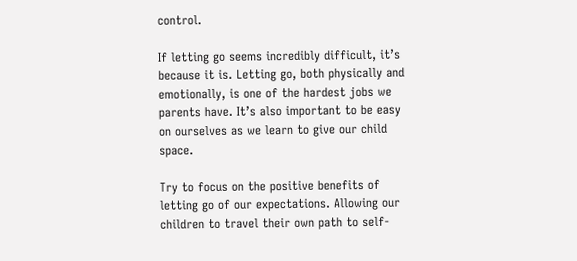control.

If letting go seems incredibly difficult, it’s because it is. Letting go, both physically and emotionally, is one of the hardest jobs we parents have. It’s also important to be easy on ourselves as we learn to give our child space.

Try to focus on the positive benefits of letting go of our expectations. Allowing our children to travel their own path to self-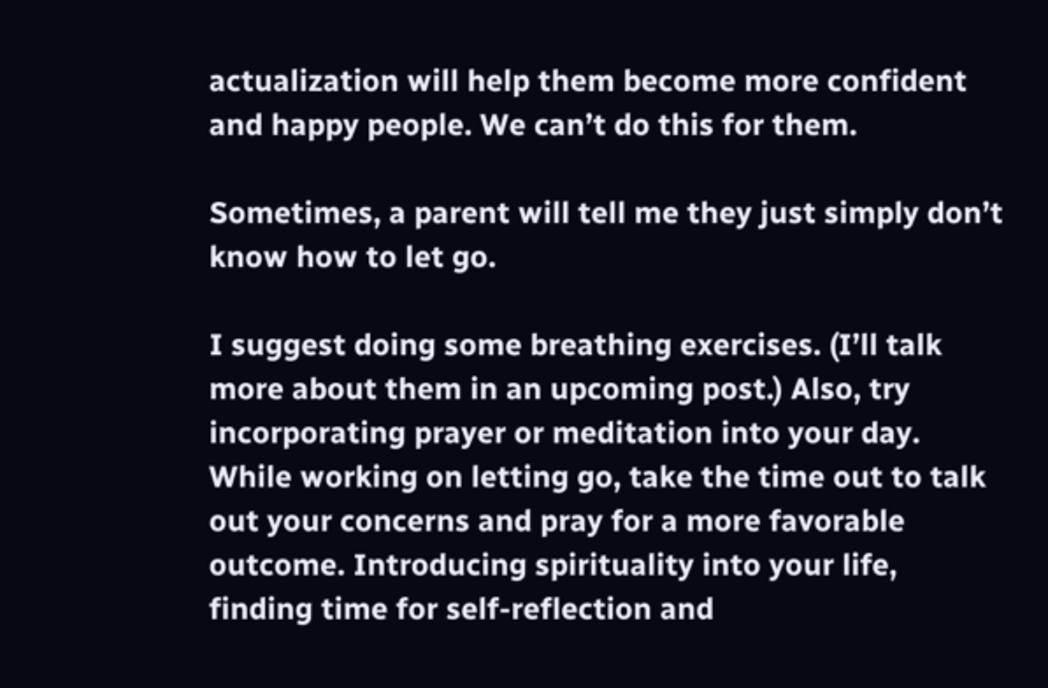actualization will help them become more confident and happy people. We can’t do this for them.

Sometimes, a parent will tell me they just simply don’t know how to let go.

I suggest doing some breathing exercises. (I’ll talk more about them in an upcoming post.) Also, try incorporating prayer or meditation into your day. While working on letting go, take the time out to talk out your concerns and pray for a more favorable outcome. Introducing spirituality into your life, finding time for self-reflection and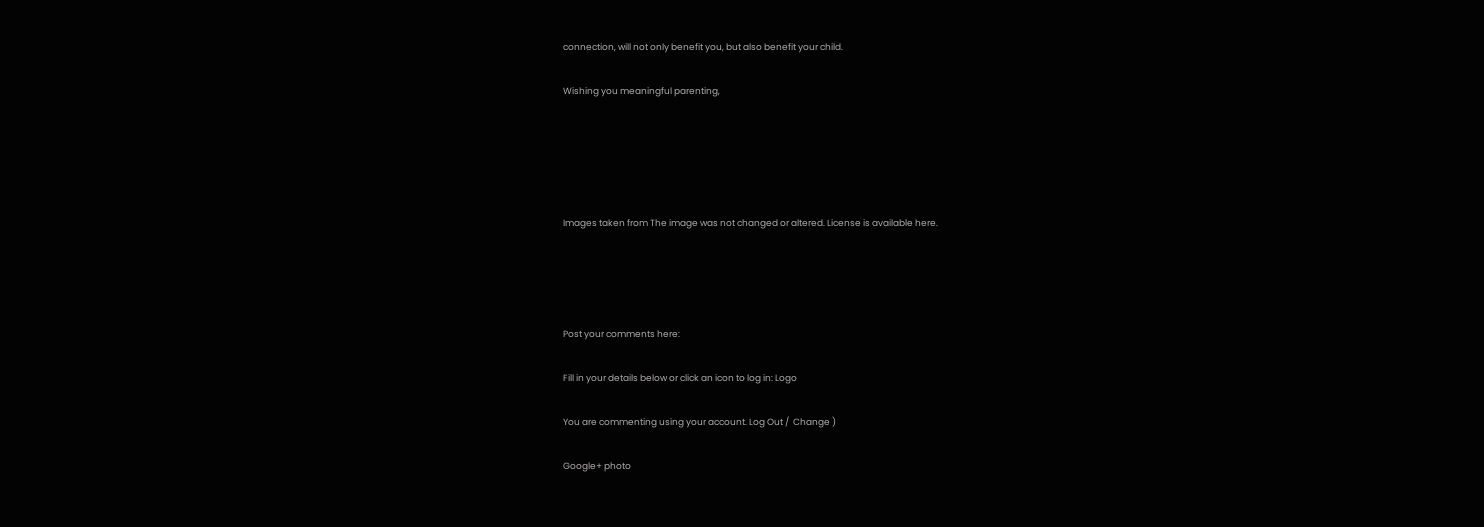connection, will not only benefit you, but also benefit your child.

Wishing you meaningful parenting,





Images taken from The image was not changed or altered. License is available here.




Post your comments here:

Fill in your details below or click an icon to log in: Logo

You are commenting using your account. Log Out /  Change )

Google+ photo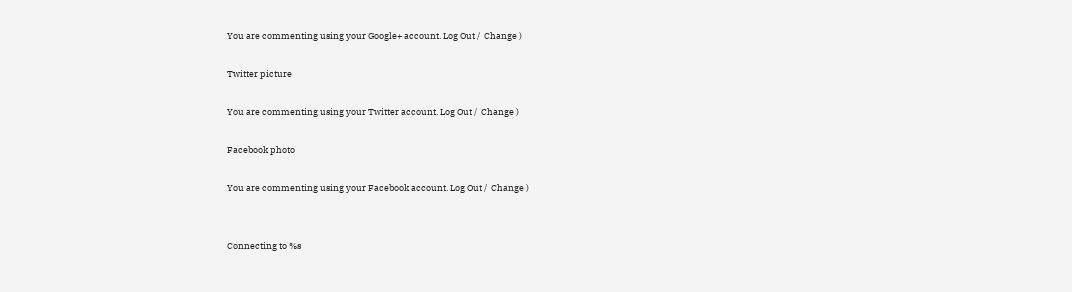You are commenting using your Google+ account. Log Out /  Change )

Twitter picture

You are commenting using your Twitter account. Log Out /  Change )

Facebook photo

You are commenting using your Facebook account. Log Out /  Change )


Connecting to %s